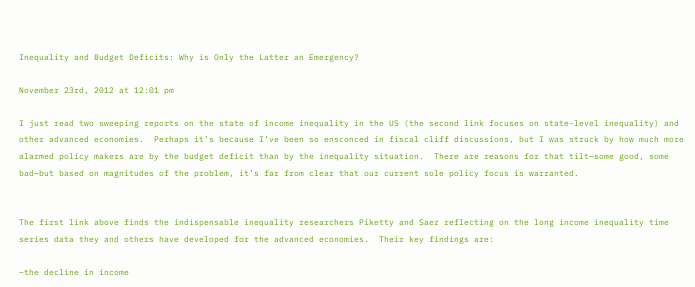Inequality and Budget Deficits: Why is Only the Latter an Emergency?

November 23rd, 2012 at 12:01 pm

I just read two sweeping reports on the state of income inequality in the US (the second link focuses on state-level inequality) and other advanced economies.  Perhaps it’s because I’ve been so ensconced in fiscal cliff discussions, but I was struck by how much more alarmed policy makers are by the budget deficit than by the inequality situation.  There are reasons for that tilt—some good, some bad—but based on magnitudes of the problem, it’s far from clear that our current sole policy focus is warranted.


The first link above finds the indispensable inequality researchers Piketty and Saez reflecting on the long income inequality time series data they and others have developed for the advanced economies.  Their key findings are:

–the decline in income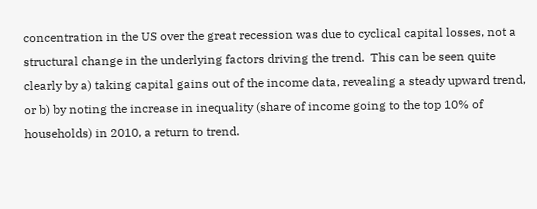concentration in the US over the great recession was due to cyclical capital losses, not a structural change in the underlying factors driving the trend.  This can be seen quite clearly by a) taking capital gains out of the income data, revealing a steady upward trend, or b) by noting the increase in inequality (share of income going to the top 10% of households) in 2010, a return to trend.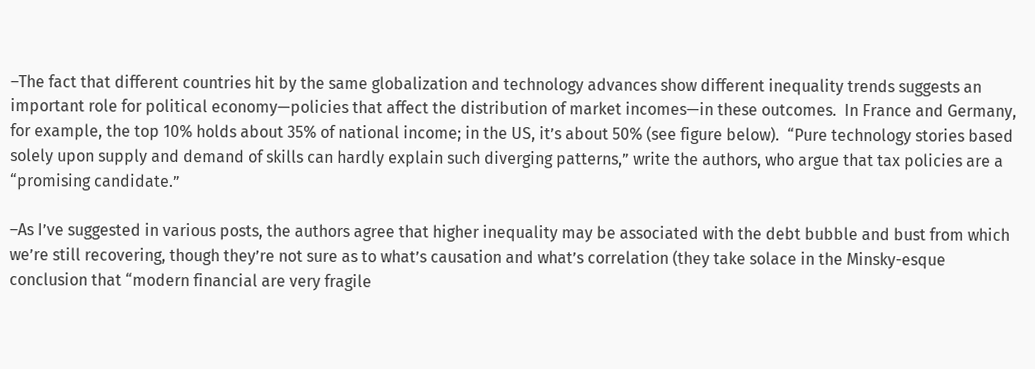–The fact that different countries hit by the same globalization and technology advances show different inequality trends suggests an important role for political economy—policies that affect the distribution of market incomes—in these outcomes.  In France and Germany, for example, the top 10% holds about 35% of national income; in the US, it’s about 50% (see figure below).  “Pure technology stories based solely upon supply and demand of skills can hardly explain such diverging patterns,” write the authors, who argue that tax policies are a “promising candidate.”

–As I’ve suggested in various posts, the authors agree that higher inequality may be associated with the debt bubble and bust from which we’re still recovering, though they’re not sure as to what’s causation and what’s correlation (they take solace in the Minsky-esque conclusion that “modern financial are very fragile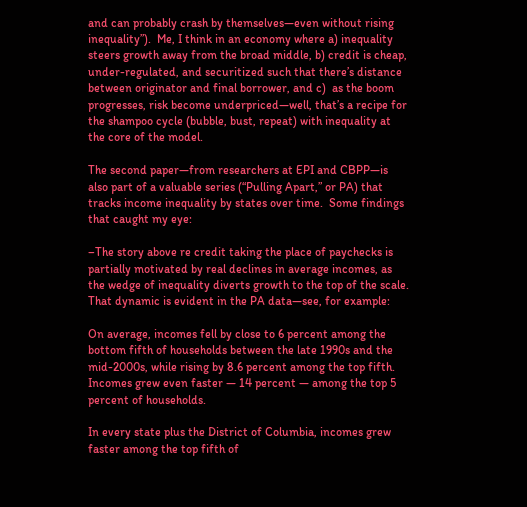and can probably crash by themselves—even without rising inequality”).  Me, I think in an economy where a) inequality steers growth away from the broad middle, b) credit is cheap, under-regulated, and securitized such that there’s distance between originator and final borrower, and c)  as the boom progresses, risk become underpriced—well, that’s a recipe for the shampoo cycle (bubble, bust, repeat) with inequality at the core of the model.

The second paper—from researchers at EPI and CBPP—is also part of a valuable series (“Pulling Apart,” or PA) that tracks income inequality by states over time.  Some findings that caught my eye:

–The story above re credit taking the place of paychecks is partially motivated by real declines in average incomes, as the wedge of inequality diverts growth to the top of the scale.  That dynamic is evident in the PA data—see, for example:

On average, incomes fell by close to 6 percent among the bottom fifth of households between the late 1990s and the mid-2000s, while rising by 8.6 percent among the top fifth. Incomes grew even faster — 14 percent — among the top 5 percent of households.

In every state plus the District of Columbia, incomes grew faster among the top fifth of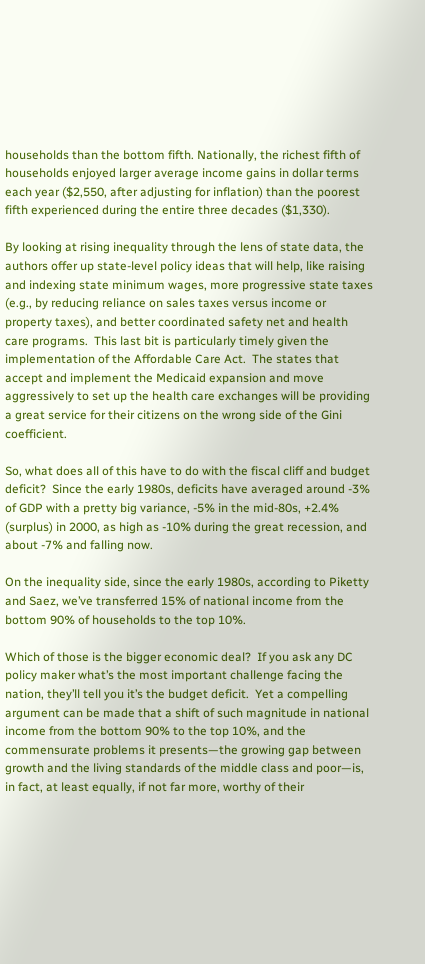households than the bottom fifth. Nationally, the richest fifth of households enjoyed larger average income gains in dollar terms each year ($2,550, after adjusting for inflation) than the poorest fifth experienced during the entire three decades ($1,330).

By looking at rising inequality through the lens of state data, the authors offer up state-level policy ideas that will help, like raising and indexing state minimum wages, more progressive state taxes (e.g., by reducing reliance on sales taxes versus income or property taxes), and better coordinated safety net and health care programs.  This last bit is particularly timely given the implementation of the Affordable Care Act.  The states that accept and implement the Medicaid expansion and move aggressively to set up the health care exchanges will be providing a great service for their citizens on the wrong side of the Gini coefficient.

So, what does all of this have to do with the fiscal cliff and budget deficit?  Since the early 1980s, deficits have averaged around -3% of GDP with a pretty big variance, -5% in the mid-80s, +2.4% (surplus) in 2000, as high as -10% during the great recession, and about -7% and falling now.

On the inequality side, since the early 1980s, according to Piketty and Saez, we’ve transferred 15% of national income from the bottom 90% of households to the top 10%.

Which of those is the bigger economic deal?  If you ask any DC policy maker what’s the most important challenge facing the nation, they’ll tell you it’s the budget deficit.  Yet a compelling argument can be made that a shift of such magnitude in national income from the bottom 90% to the top 10%, and the commensurate problems it presents—the growing gap between growth and the living standards of the middle class and poor—is, in fact, at least equally, if not far more, worthy of their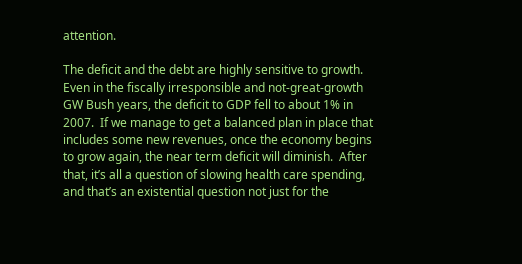attention.

The deficit and the debt are highly sensitive to growth.  Even in the fiscally irresponsible and not-great-growth GW Bush years, the deficit to GDP fell to about 1% in 2007.  If we manage to get a balanced plan in place that includes some new revenues, once the economy begins to grow again, the near term deficit will diminish.  After that, it’s all a question of slowing health care spending, and that’s an existential question not just for the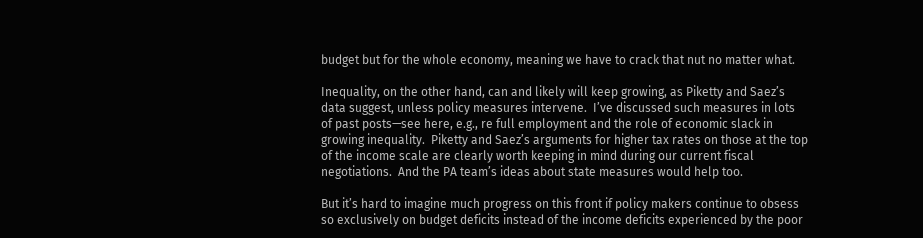budget but for the whole economy, meaning we have to crack that nut no matter what.

Inequality, on the other hand, can and likely will keep growing, as Piketty and Saez’s data suggest, unless policy measures intervene.  I’ve discussed such measures in lots of past posts—see here, e.g., re full employment and the role of economic slack in growing inequality.  Piketty and Saez’s arguments for higher tax rates on those at the top of the income scale are clearly worth keeping in mind during our current fiscal negotiations.  And the PA team’s ideas about state measures would help too.

But it’s hard to imagine much progress on this front if policy makers continue to obsess so exclusively on budget deficits instead of the income deficits experienced by the poor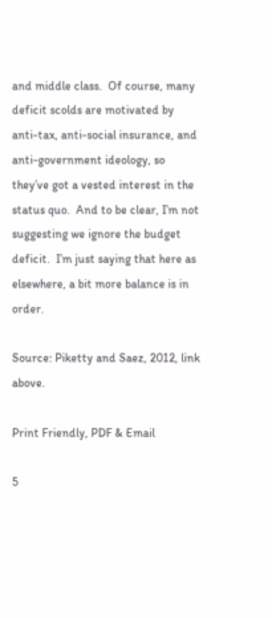and middle class.  Of course, many deficit scolds are motivated by anti-tax, anti-social insurance, and anti-government ideology, so they’ve got a vested interest in the status quo.  And to be clear, I’m not suggesting we ignore the budget deficit.  I’m just saying that here as elsewhere, a bit more balance is in order.

Source: Piketty and Saez, 2012, link above.

Print Friendly, PDF & Email

5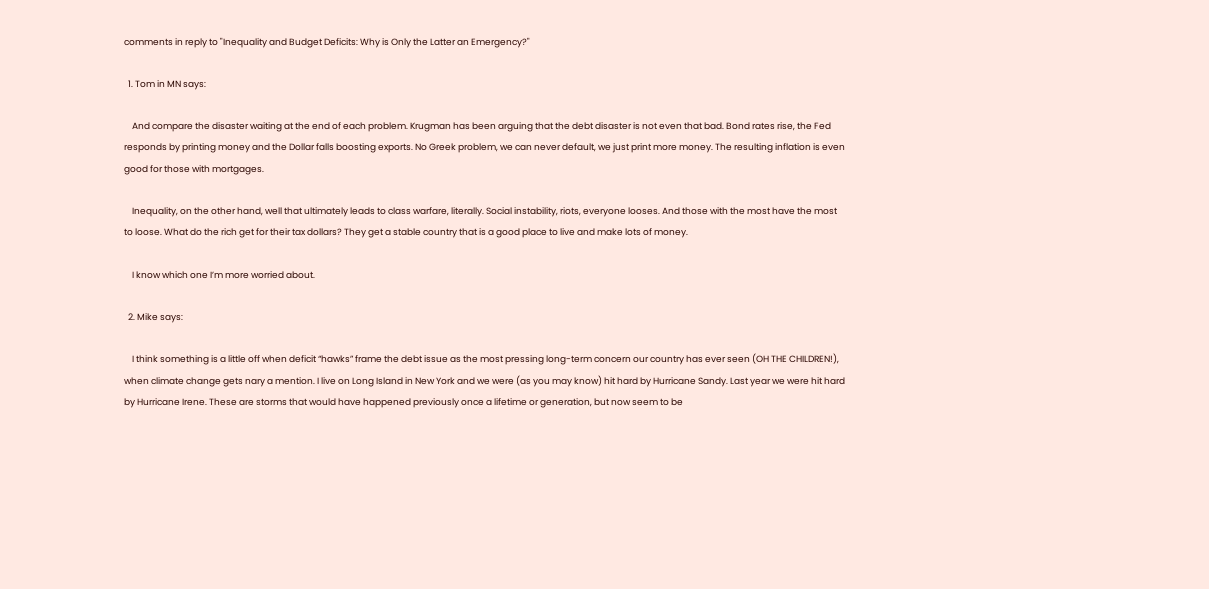comments in reply to "Inequality and Budget Deficits: Why is Only the Latter an Emergency?"

  1. Tom in MN says:

    And compare the disaster waiting at the end of each problem. Krugman has been arguing that the debt disaster is not even that bad. Bond rates rise, the Fed responds by printing money and the Dollar falls boosting exports. No Greek problem, we can never default, we just print more money. The resulting inflation is even good for those with mortgages.

    Inequality, on the other hand, well that ultimately leads to class warfare, literally. Social instability, riots, everyone looses. And those with the most have the most to loose. What do the rich get for their tax dollars? They get a stable country that is a good place to live and make lots of money.

    I know which one I’m more worried about.

  2. Mike says:

    I think something is a little off when deficit “hawks” frame the debt issue as the most pressing long-term concern our country has ever seen (OH THE CHILDREN!), when climate change gets nary a mention. I live on Long Island in New York and we were (as you may know) hit hard by Hurricane Sandy. Last year we were hit hard by Hurricane Irene. These are storms that would have happened previously once a lifetime or generation, but now seem to be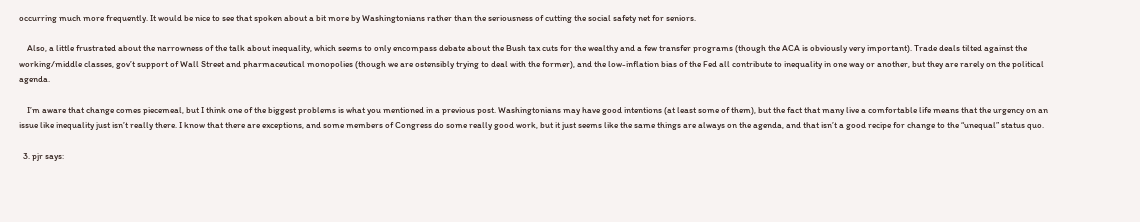occurring much more frequently. It would be nice to see that spoken about a bit more by Washingtonians rather than the seriousness of cutting the social safety net for seniors.

    Also, a little frustrated about the narrowness of the talk about inequality, which seems to only encompass debate about the Bush tax cuts for the wealthy and a few transfer programs (though the ACA is obviously very important). Trade deals tilted against the working/middle classes, gov’t support of Wall Street and pharmaceutical monopolies (though we are ostensibly trying to deal with the former), and the low-inflation bias of the Fed all contribute to inequality in one way or another, but they are rarely on the political agenda.

    I’m aware that change comes piecemeal, but I think one of the biggest problems is what you mentioned in a previous post. Washingtonians may have good intentions (at least some of them), but the fact that many live a comfortable life means that the urgency on an issue like inequality just isn’t really there. I know that there are exceptions, and some members of Congress do some really good work, but it just seems like the same things are always on the agenda, and that isn’t a good recipe for change to the “unequal” status quo.

  3. pjr says: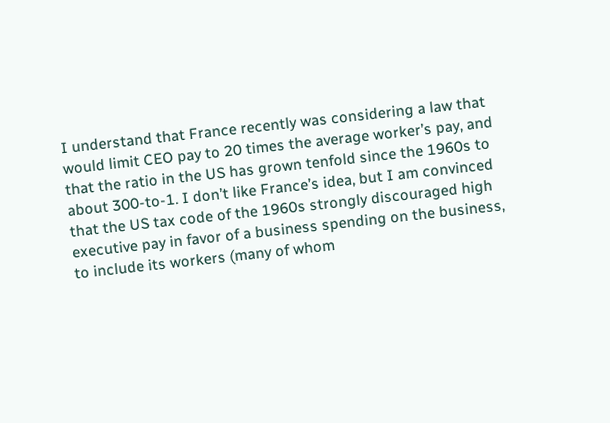I understand that France recently was considering a law that would limit CEO pay to 20 times the average worker’s pay, and that the ratio in the US has grown tenfold since the 1960s to about 300-to-1. I don’t like France’s idea, but I am convinced that the US tax code of the 1960s strongly discouraged high executive pay in favor of a business spending on the business, to include its workers (many of whom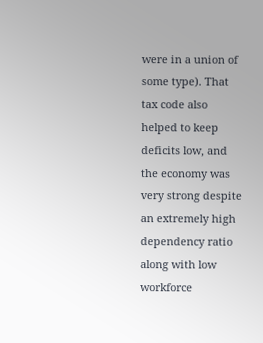were in a union of some type). That tax code also helped to keep deficits low, and the economy was very strong despite an extremely high dependency ratio along with low workforce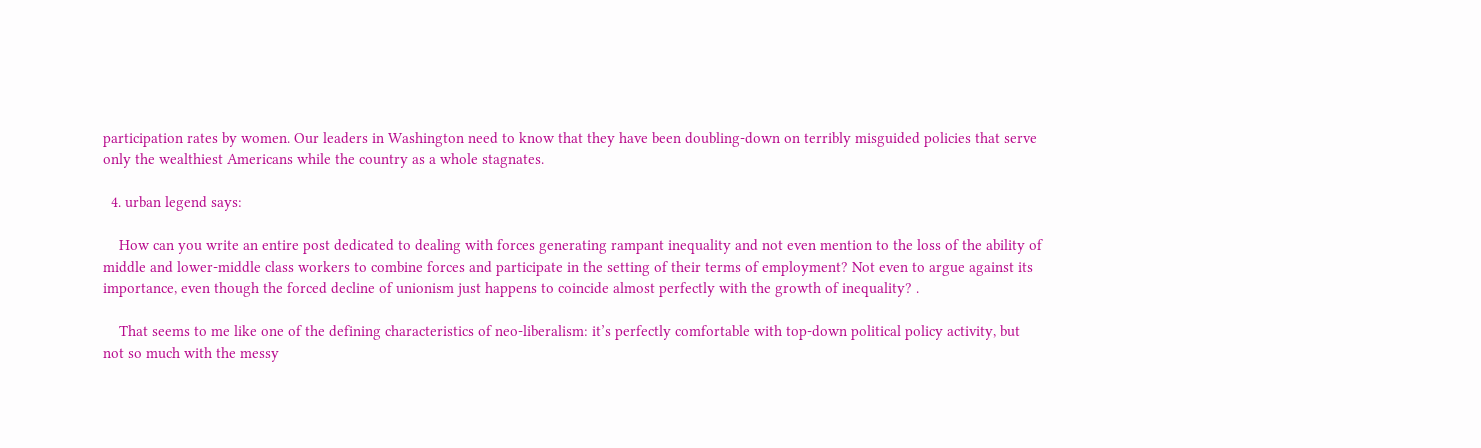participation rates by women. Our leaders in Washington need to know that they have been doubling-down on terribly misguided policies that serve only the wealthiest Americans while the country as a whole stagnates.

  4. urban legend says:

    How can you write an entire post dedicated to dealing with forces generating rampant inequality and not even mention to the loss of the ability of middle and lower-middle class workers to combine forces and participate in the setting of their terms of employment? Not even to argue against its importance, even though the forced decline of unionism just happens to coincide almost perfectly with the growth of inequality? .

    That seems to me like one of the defining characteristics of neo-liberalism: it’s perfectly comfortable with top-down political policy activity, but not so much with the messy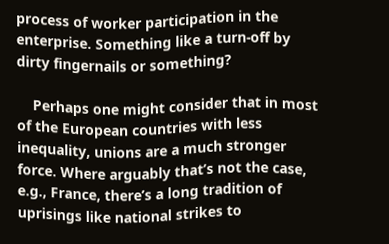process of worker participation in the enterprise. Something like a turn-off by dirty fingernails or something?

    Perhaps one might consider that in most of the European countries with less inequality, unions are a much stronger force. Where arguably that’s not the case, e.g., France, there’s a long tradition of uprisings like national strikes to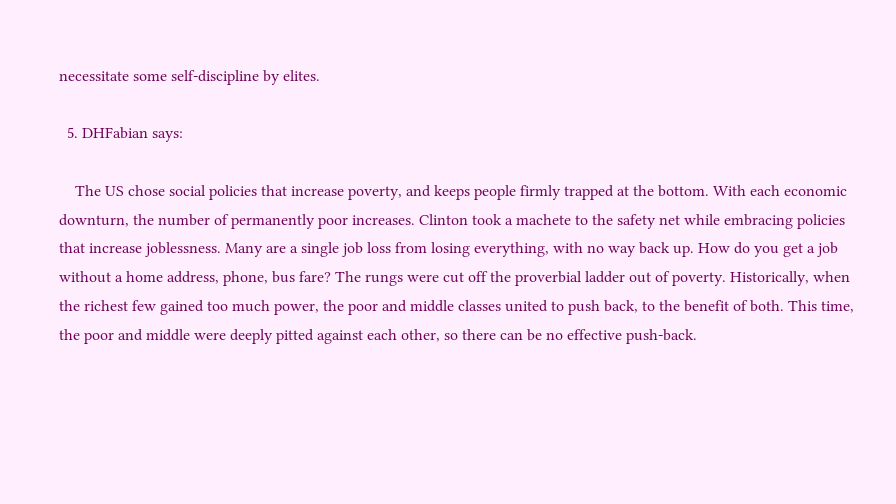necessitate some self-discipline by elites.

  5. DHFabian says:

    The US chose social policies that increase poverty, and keeps people firmly trapped at the bottom. With each economic downturn, the number of permanently poor increases. Clinton took a machete to the safety net while embracing policies that increase joblessness. Many are a single job loss from losing everything, with no way back up. How do you get a job without a home address, phone, bus fare? The rungs were cut off the proverbial ladder out of poverty. Historically, when the richest few gained too much power, the poor and middle classes united to push back, to the benefit of both. This time, the poor and middle were deeply pitted against each other, so there can be no effective push-back.